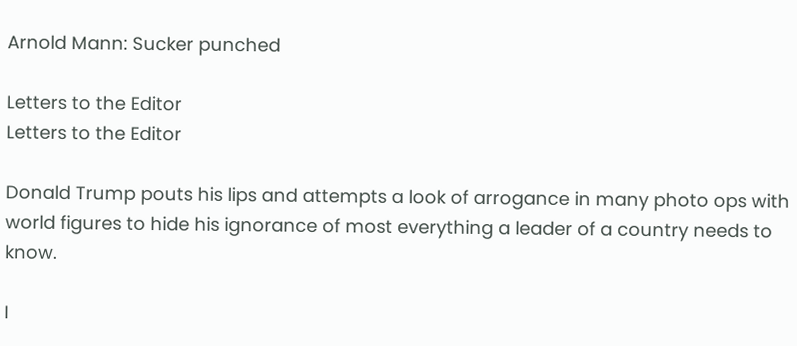Arnold Mann: Sucker punched

Letters to the Editor
Letters to the Editor

Donald Trump pouts his lips and attempts a look of arrogance in many photo ops with world figures to hide his ignorance of most everything a leader of a country needs to know.

I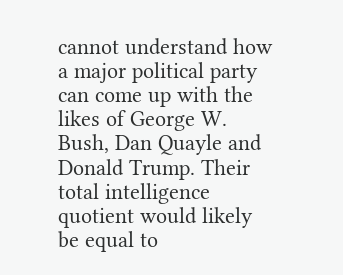cannot understand how a major political party can come up with the likes of George W. Bush, Dan Quayle and Donald Trump. Their total intelligence quotient would likely be equal to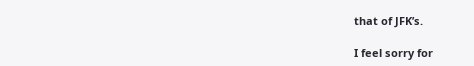that of JFK’s.

I feel sorry for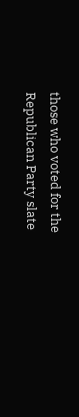those who voted for the Republican Party slate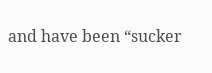and have been “sucker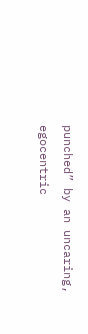punched” by an uncaring, egocentric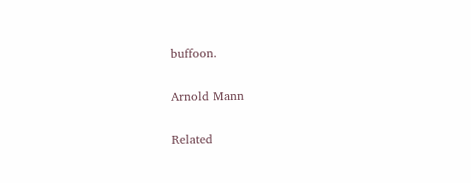buffoon.

Arnold Mann

Related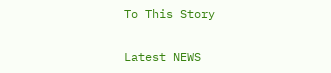To This Story

Latest NEWS